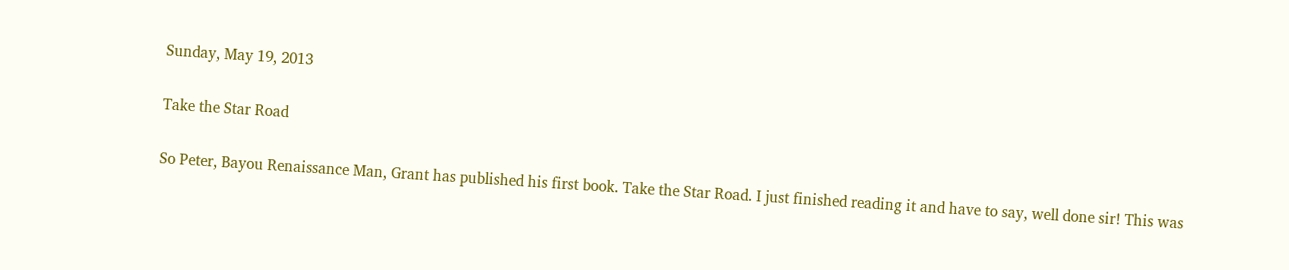Sunday, May 19, 2013

Take the Star Road

So Peter, Bayou Renaissance Man, Grant has published his first book. Take the Star Road. I just finished reading it and have to say, well done sir! This was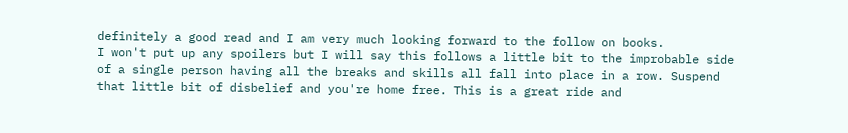definitely a good read and I am very much looking forward to the follow on books.
I won't put up any spoilers but I will say this follows a little bit to the improbable side of a single person having all the breaks and skills all fall into place in a row. Suspend that little bit of disbelief and you're home free. This is a great ride and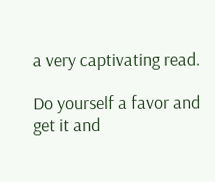a very captivating read.

Do yourself a favor and get it and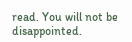read. You will not be disappointed.